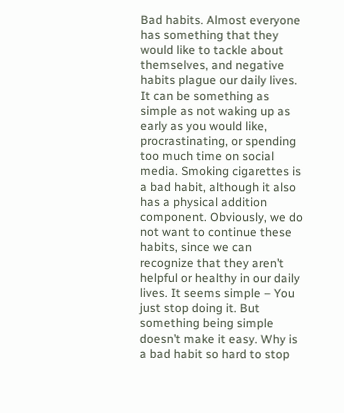Bad habits. Almost everyone has something that they would like to tackle about themselves, and negative habits plague our daily lives. It can be something as simple as not waking up as early as you would like, procrastinating, or spending too much time on social media. Smoking cigarettes is a bad habit, although it also has a physical addition component. Obviously, we do not want to continue these habits, since we can recognize that they aren’t helpful or healthy in our daily lives. It seems simple – You just stop doing it. But something being simple doesn’t make it easy. Why is a bad habit so hard to stop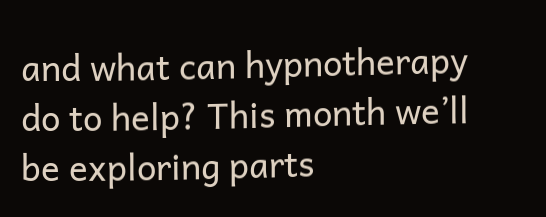and what can hypnotherapy do to help? This month we’ll be exploring parts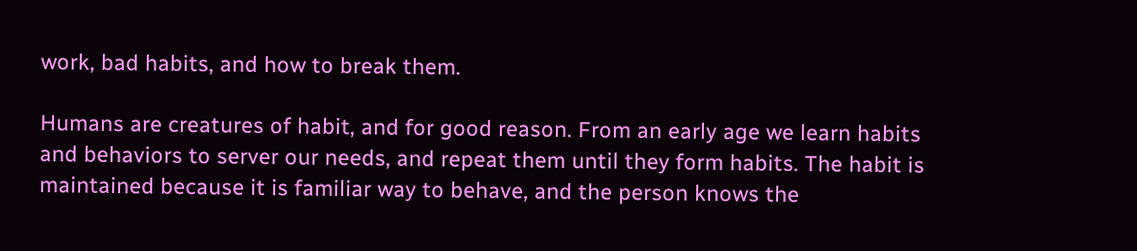work, bad habits, and how to break them.

Humans are creatures of habit, and for good reason. From an early age we learn habits and behaviors to server our needs, and repeat them until they form habits. The habit is maintained because it is familiar way to behave, and the person knows the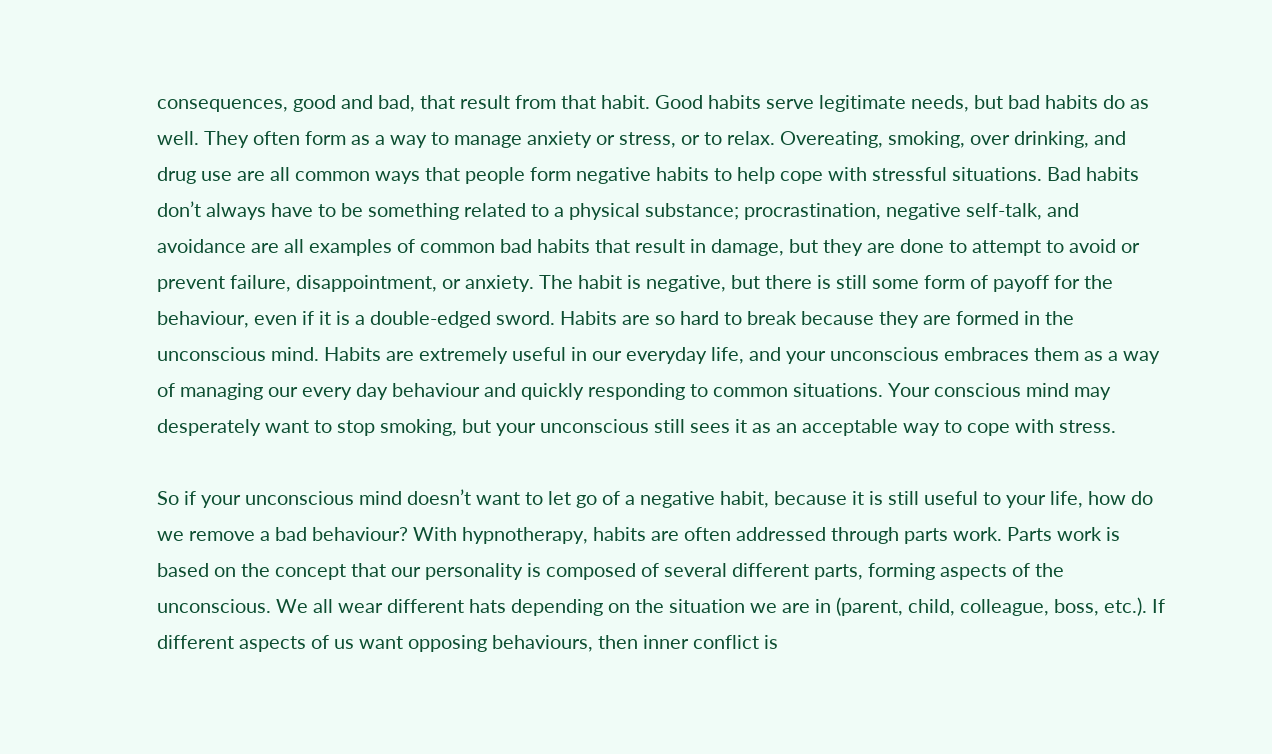consequences, good and bad, that result from that habit. Good habits serve legitimate needs, but bad habits do as well. They often form as a way to manage anxiety or stress, or to relax. Overeating, smoking, over drinking, and drug use are all common ways that people form negative habits to help cope with stressful situations. Bad habits don’t always have to be something related to a physical substance; procrastination, negative self-talk, and avoidance are all examples of common bad habits that result in damage, but they are done to attempt to avoid or prevent failure, disappointment, or anxiety. The habit is negative, but there is still some form of payoff for the behaviour, even if it is a double-edged sword. Habits are so hard to break because they are formed in the unconscious mind. Habits are extremely useful in our everyday life, and your unconscious embraces them as a way of managing our every day behaviour and quickly responding to common situations. Your conscious mind may desperately want to stop smoking, but your unconscious still sees it as an acceptable way to cope with stress.

So if your unconscious mind doesn’t want to let go of a negative habit, because it is still useful to your life, how do we remove a bad behaviour? With hypnotherapy, habits are often addressed through parts work. Parts work is based on the concept that our personality is composed of several different parts, forming aspects of the unconscious. We all wear different hats depending on the situation we are in (parent, child, colleague, boss, etc.). If different aspects of us want opposing behaviours, then inner conflict is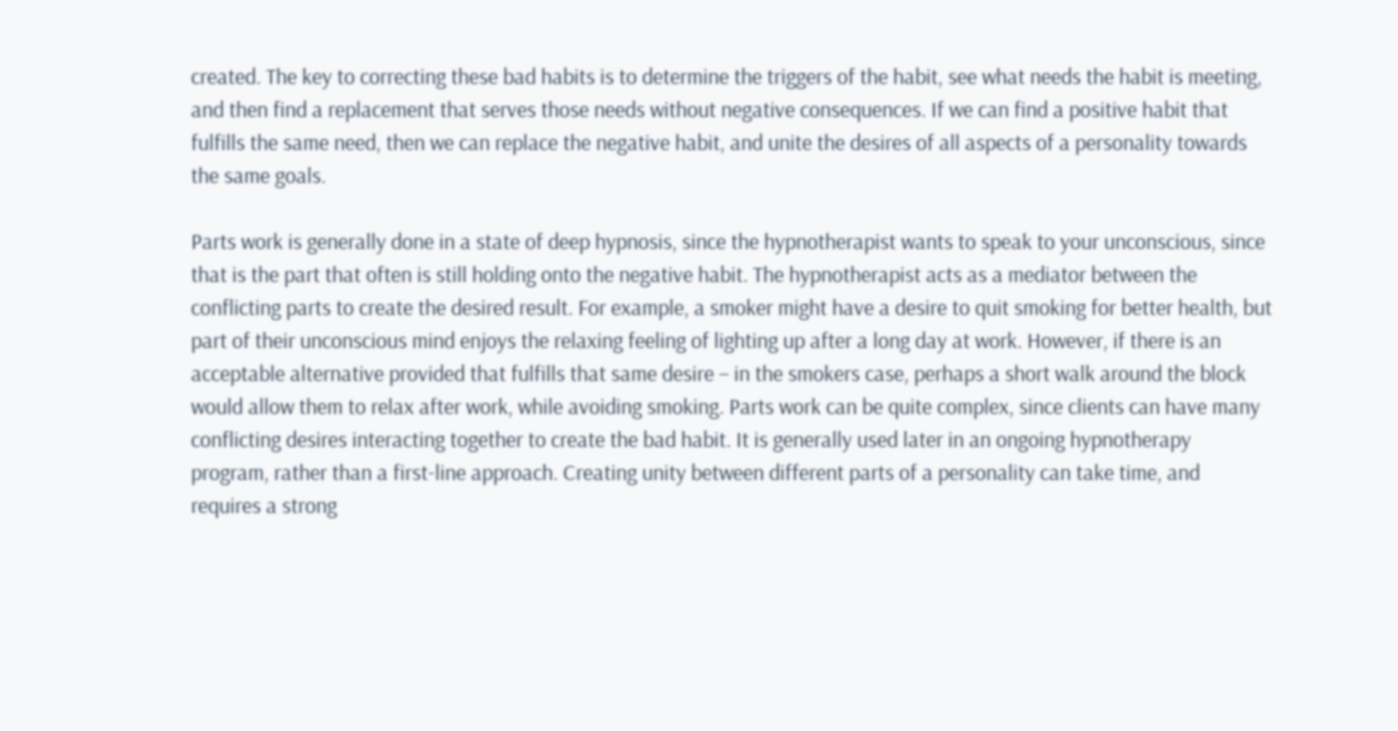created. The key to correcting these bad habits is to determine the triggers of the habit, see what needs the habit is meeting, and then find a replacement that serves those needs without negative consequences. If we can find a positive habit that fulfills the same need, then we can replace the negative habit, and unite the desires of all aspects of a personality towards the same goals.

Parts work is generally done in a state of deep hypnosis, since the hypnotherapist wants to speak to your unconscious, since that is the part that often is still holding onto the negative habit. The hypnotherapist acts as a mediator between the conflicting parts to create the desired result. For example, a smoker might have a desire to quit smoking for better health, but part of their unconscious mind enjoys the relaxing feeling of lighting up after a long day at work. However, if there is an acceptable alternative provided that fulfills that same desire – in the smokers case, perhaps a short walk around the block would allow them to relax after work, while avoiding smoking. Parts work can be quite complex, since clients can have many conflicting desires interacting together to create the bad habit. It is generally used later in an ongoing hypnotherapy program, rather than a first-line approach. Creating unity between different parts of a personality can take time, and requires a strong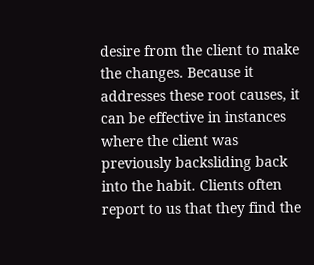desire from the client to make the changes. Because it addresses these root causes, it can be effective in instances where the client was previously backsliding back into the habit. Clients often report to us that they find the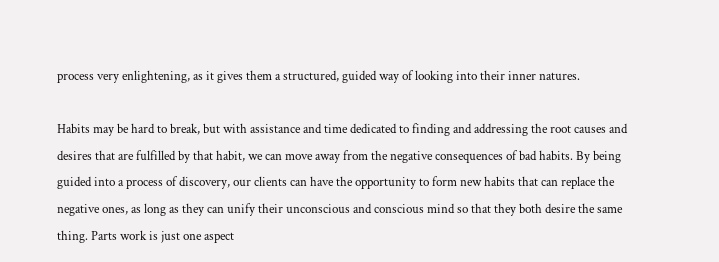process very enlightening, as it gives them a structured, guided way of looking into their inner natures.

Habits may be hard to break, but with assistance and time dedicated to finding and addressing the root causes and desires that are fulfilled by that habit, we can move away from the negative consequences of bad habits. By being guided into a process of discovery, our clients can have the opportunity to form new habits that can replace the negative ones, as long as they can unify their unconscious and conscious mind so that they both desire the same thing. Parts work is just one aspect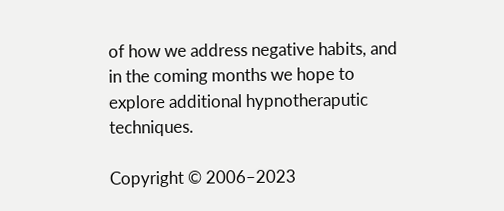of how we address negative habits, and in the coming months we hope to explore additional hypnotheraputic techniques.

Copyright © 2006–2023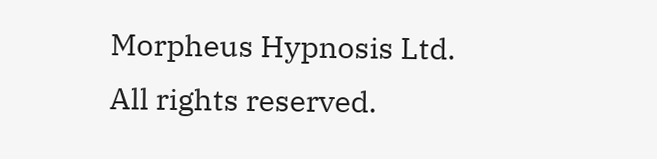Morpheus Hypnosis Ltd.
All rights reserved.